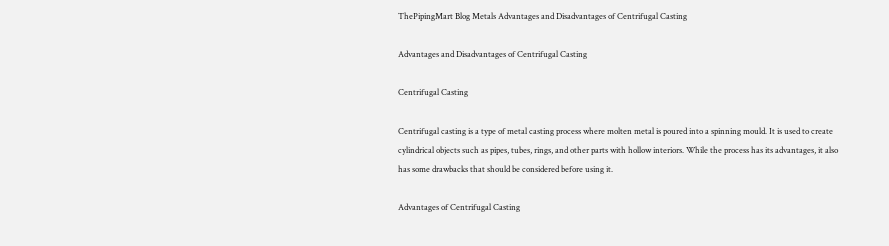ThePipingMart Blog Metals Advantages and Disadvantages of Centrifugal Casting

Advantages and Disadvantages of Centrifugal Casting

Centrifugal Casting

Centrifugal casting is a type of metal casting process where molten metal is poured into a spinning mould. It is used to create cylindrical objects such as pipes, tubes, rings, and other parts with hollow interiors. While the process has its advantages, it also has some drawbacks that should be considered before using it.

Advantages of Centrifugal Casting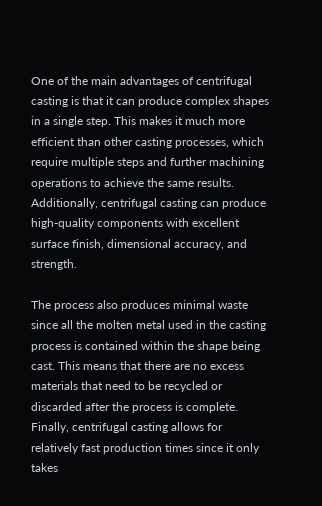One of the main advantages of centrifugal casting is that it can produce complex shapes in a single step. This makes it much more efficient than other casting processes, which require multiple steps and further machining operations to achieve the same results. Additionally, centrifugal casting can produce high-quality components with excellent surface finish, dimensional accuracy, and strength.

The process also produces minimal waste since all the molten metal used in the casting process is contained within the shape being cast. This means that there are no excess materials that need to be recycled or discarded after the process is complete. Finally, centrifugal casting allows for relatively fast production times since it only takes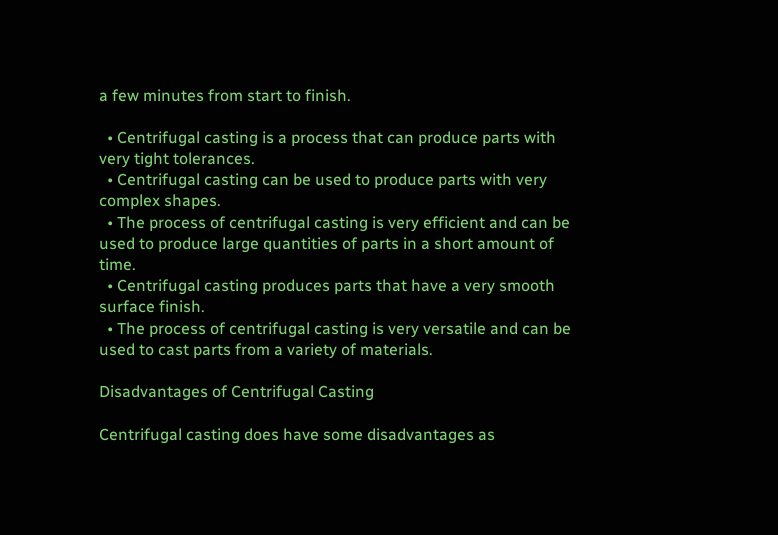a few minutes from start to finish.

  • Centrifugal casting is a process that can produce parts with very tight tolerances.
  • Centrifugal casting can be used to produce parts with very complex shapes.
  • The process of centrifugal casting is very efficient and can be used to produce large quantities of parts in a short amount of time.
  • Centrifugal casting produces parts that have a very smooth surface finish.
  • The process of centrifugal casting is very versatile and can be used to cast parts from a variety of materials.

Disadvantages of Centrifugal Casting

Centrifugal casting does have some disadvantages as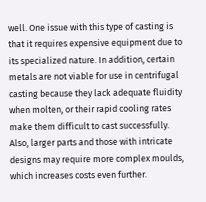well. One issue with this type of casting is that it requires expensive equipment due to its specialized nature. In addition, certain metals are not viable for use in centrifugal casting because they lack adequate fluidity when molten, or their rapid cooling rates make them difficult to cast successfully. Also, larger parts and those with intricate designs may require more complex moulds, which increases costs even further.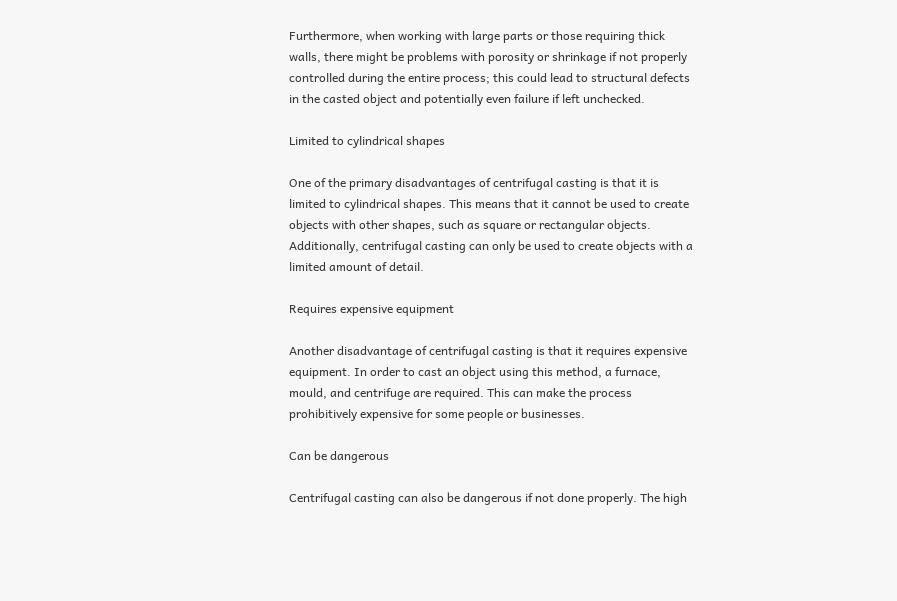Furthermore, when working with large parts or those requiring thick walls, there might be problems with porosity or shrinkage if not properly controlled during the entire process; this could lead to structural defects in the casted object and potentially even failure if left unchecked.

Limited to cylindrical shapes

One of the primary disadvantages of centrifugal casting is that it is limited to cylindrical shapes. This means that it cannot be used to create objects with other shapes, such as square or rectangular objects. Additionally, centrifugal casting can only be used to create objects with a limited amount of detail.

Requires expensive equipment

Another disadvantage of centrifugal casting is that it requires expensive equipment. In order to cast an object using this method, a furnace, mould, and centrifuge are required. This can make the process prohibitively expensive for some people or businesses.

Can be dangerous

Centrifugal casting can also be dangerous if not done properly. The high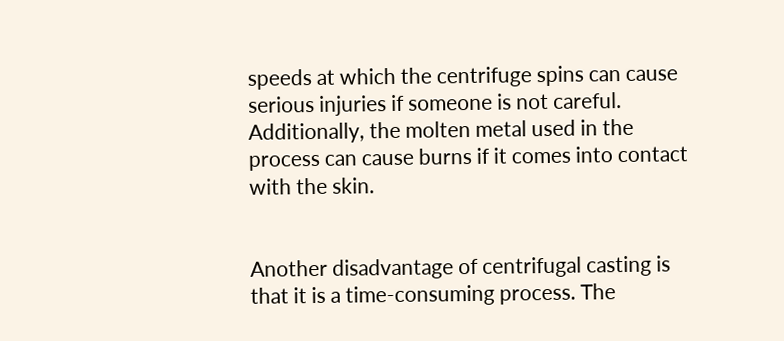speeds at which the centrifuge spins can cause serious injuries if someone is not careful. Additionally, the molten metal used in the process can cause burns if it comes into contact with the skin.


Another disadvantage of centrifugal casting is that it is a time-consuming process. The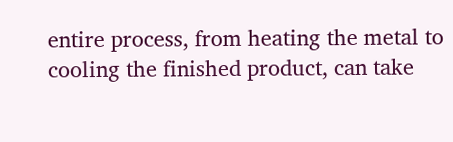entire process, from heating the metal to cooling the finished product, can take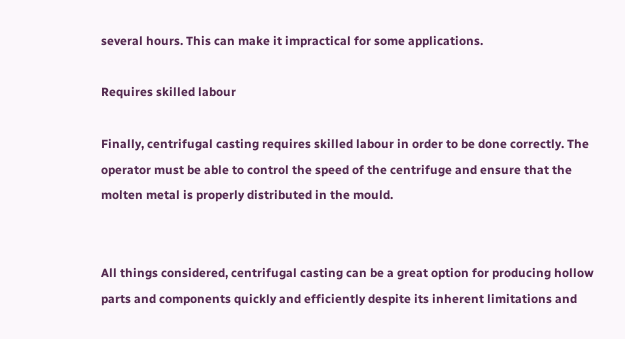several hours. This can make it impractical for some applications.

Requires skilled labour

Finally, centrifugal casting requires skilled labour in order to be done correctly. The operator must be able to control the speed of the centrifuge and ensure that the molten metal is properly distributed in the mould.


All things considered, centrifugal casting can be a great option for producing hollow parts and components quickly and efficiently despite its inherent limitations and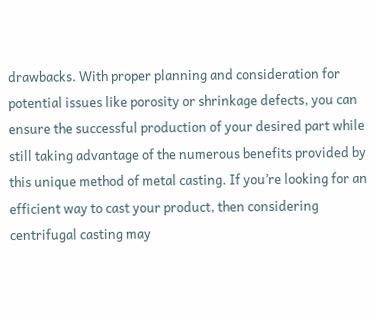drawbacks. With proper planning and consideration for potential issues like porosity or shrinkage defects, you can ensure the successful production of your desired part while still taking advantage of the numerous benefits provided by this unique method of metal casting. If you’re looking for an efficient way to cast your product, then considering centrifugal casting may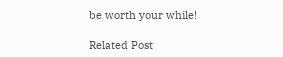be worth your while!

Related Post